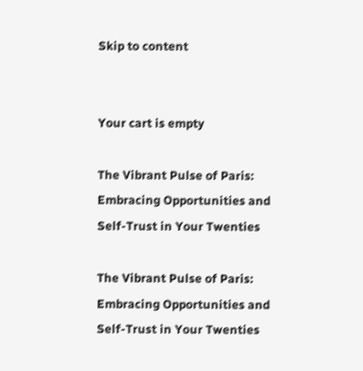Skip to content


Your cart is empty

The Vibrant Pulse of Paris: Embracing Opportunities and Self-Trust in Your Twenties

The Vibrant Pulse of Paris: Embracing Opportunities and Self-Trust in Your Twenties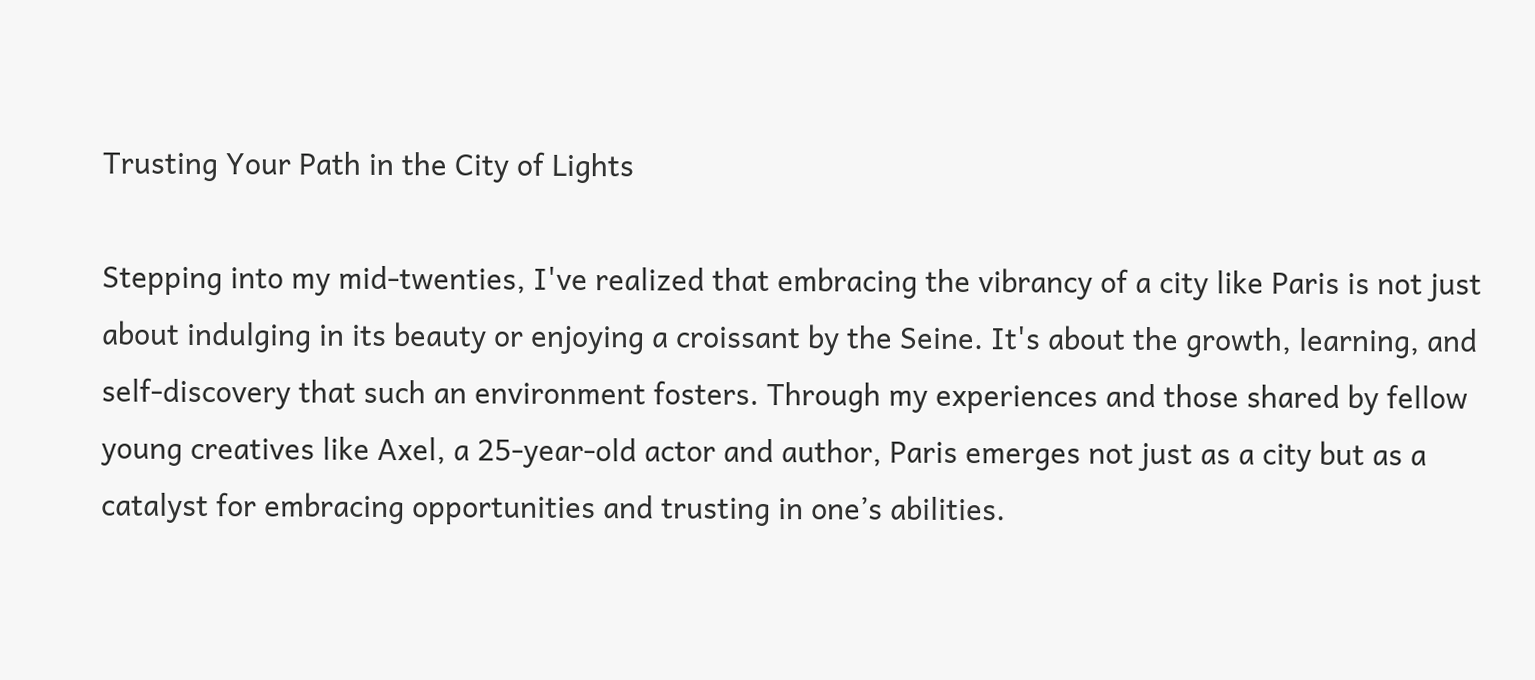Trusting Your Path in the City of Lights

Stepping into my mid-twenties, I've realized that embracing the vibrancy of a city like Paris is not just about indulging in its beauty or enjoying a croissant by the Seine. It's about the growth, learning, and self-discovery that such an environment fosters. Through my experiences and those shared by fellow young creatives like Axel, a 25-year-old actor and author, Paris emerges not just as a city but as a catalyst for embracing opportunities and trusting in one’s abilities.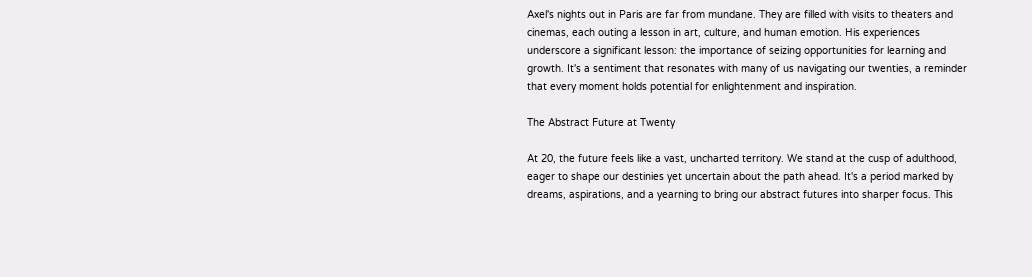Axel's nights out in Paris are far from mundane. They are filled with visits to theaters and cinemas, each outing a lesson in art, culture, and human emotion. His experiences underscore a significant lesson: the importance of seizing opportunities for learning and growth. It's a sentiment that resonates with many of us navigating our twenties, a reminder that every moment holds potential for enlightenment and inspiration.

The Abstract Future at Twenty

At 20, the future feels like a vast, uncharted territory. We stand at the cusp of adulthood, eager to shape our destinies yet uncertain about the path ahead. It's a period marked by dreams, aspirations, and a yearning to bring our abstract futures into sharper focus. This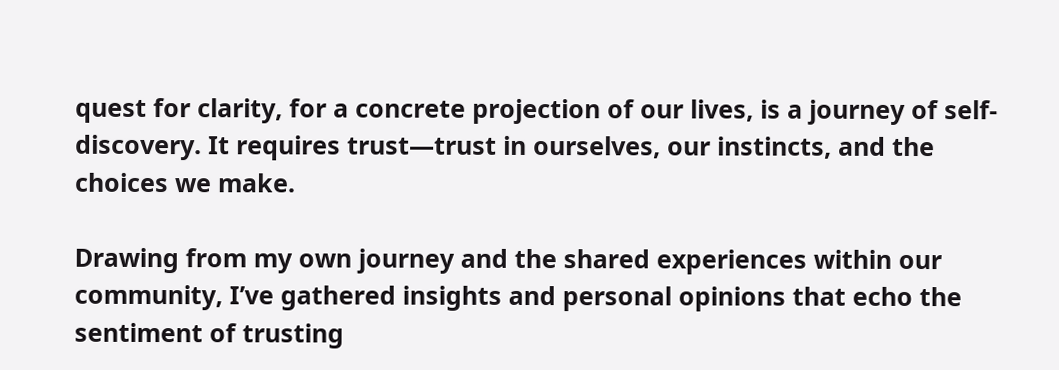quest for clarity, for a concrete projection of our lives, is a journey of self-discovery. It requires trust—trust in ourselves, our instincts, and the choices we make.

Drawing from my own journey and the shared experiences within our community, I’ve gathered insights and personal opinions that echo the sentiment of trusting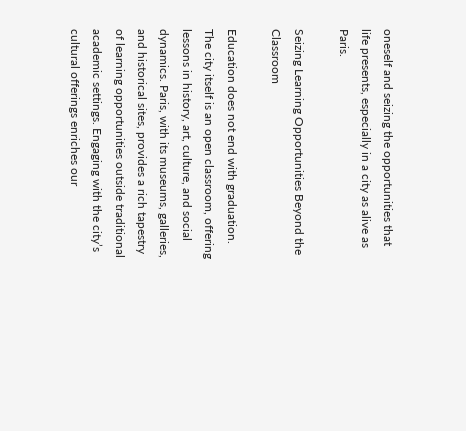oneself and seizing the opportunities that life presents, especially in a city as alive as Paris.

Seizing Learning Opportunities Beyond the Classroom

Education does not end with graduation. The city itself is an open classroom, offering lessons in history, art, culture, and social dynamics. Paris, with its museums, galleries, and historical sites, provides a rich tapestry of learning opportunities outside traditional academic settings. Engaging with the city’s cultural offerings enriches our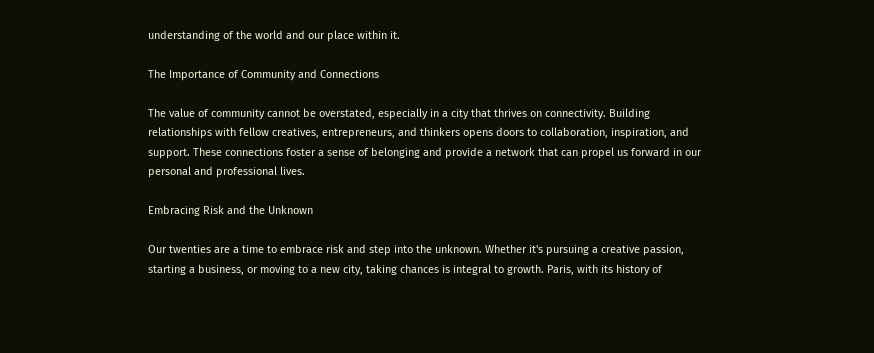understanding of the world and our place within it.

The Importance of Community and Connections

The value of community cannot be overstated, especially in a city that thrives on connectivity. Building relationships with fellow creatives, entrepreneurs, and thinkers opens doors to collaboration, inspiration, and support. These connections foster a sense of belonging and provide a network that can propel us forward in our personal and professional lives.

Embracing Risk and the Unknown

Our twenties are a time to embrace risk and step into the unknown. Whether it's pursuing a creative passion, starting a business, or moving to a new city, taking chances is integral to growth. Paris, with its history of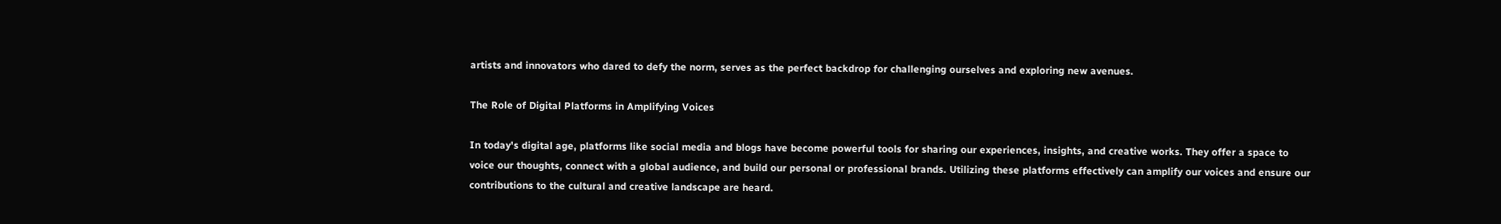artists and innovators who dared to defy the norm, serves as the perfect backdrop for challenging ourselves and exploring new avenues.

The Role of Digital Platforms in Amplifying Voices

In today's digital age, platforms like social media and blogs have become powerful tools for sharing our experiences, insights, and creative works. They offer a space to voice our thoughts, connect with a global audience, and build our personal or professional brands. Utilizing these platforms effectively can amplify our voices and ensure our contributions to the cultural and creative landscape are heard.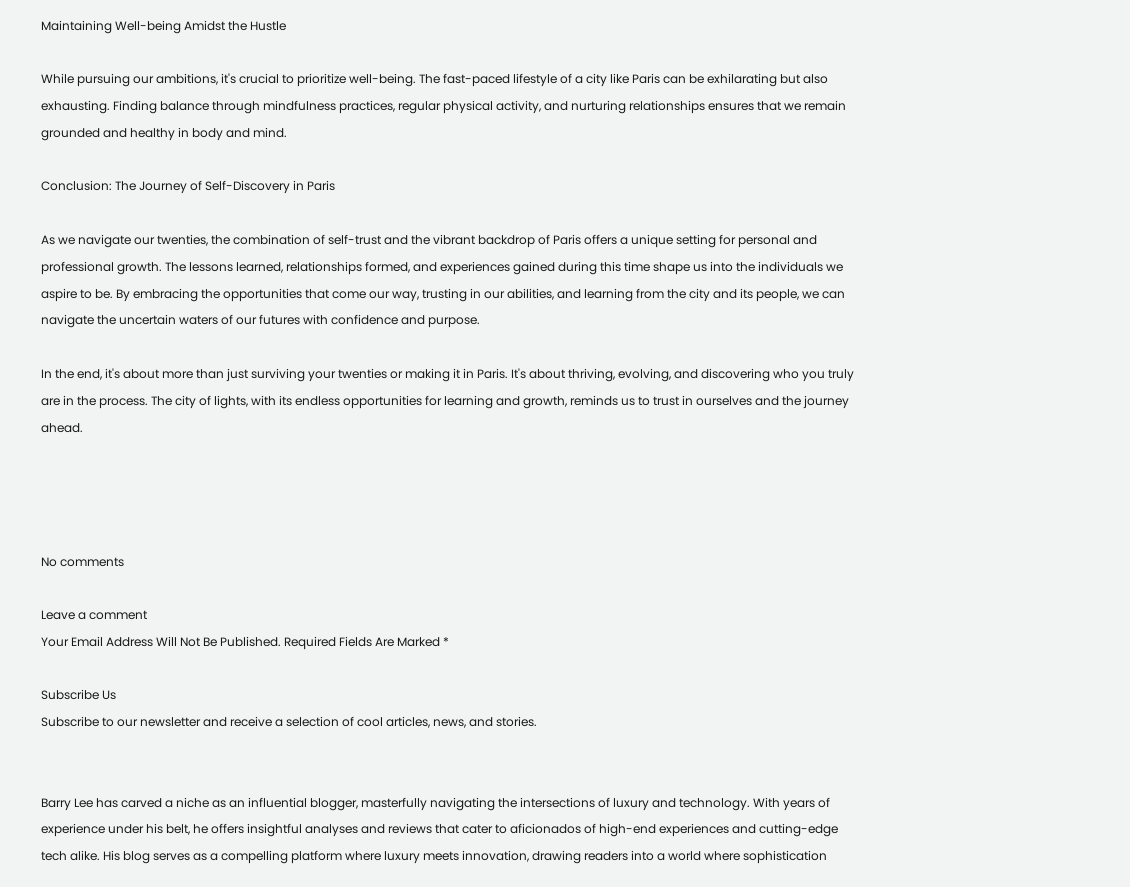Maintaining Well-being Amidst the Hustle

While pursuing our ambitions, it's crucial to prioritize well-being. The fast-paced lifestyle of a city like Paris can be exhilarating but also exhausting. Finding balance through mindfulness practices, regular physical activity, and nurturing relationships ensures that we remain grounded and healthy in body and mind.

Conclusion: The Journey of Self-Discovery in Paris

As we navigate our twenties, the combination of self-trust and the vibrant backdrop of Paris offers a unique setting for personal and professional growth. The lessons learned, relationships formed, and experiences gained during this time shape us into the individuals we aspire to be. By embracing the opportunities that come our way, trusting in our abilities, and learning from the city and its people, we can navigate the uncertain waters of our futures with confidence and purpose.

In the end, it's about more than just surviving your twenties or making it in Paris. It's about thriving, evolving, and discovering who you truly are in the process. The city of lights, with its endless opportunities for learning and growth, reminds us to trust in ourselves and the journey ahead.




No comments

Leave a comment
Your Email Address Will Not Be Published. Required Fields Are Marked *

Subscribe Us
Subscribe to our newsletter and receive a selection of cool articles, news, and stories.


Barry Lee has carved a niche as an influential blogger, masterfully navigating the intersections of luxury and technology. With years of experience under his belt, he offers insightful analyses and reviews that cater to aficionados of high-end experiences and cutting-edge tech alike. His blog serves as a compelling platform where luxury meets innovation, drawing readers into a world where sophistication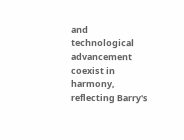and technological advancement coexist in harmony, reflecting Barry's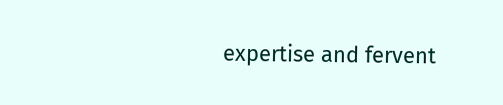expertise and fervent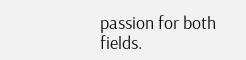passion for both fields.